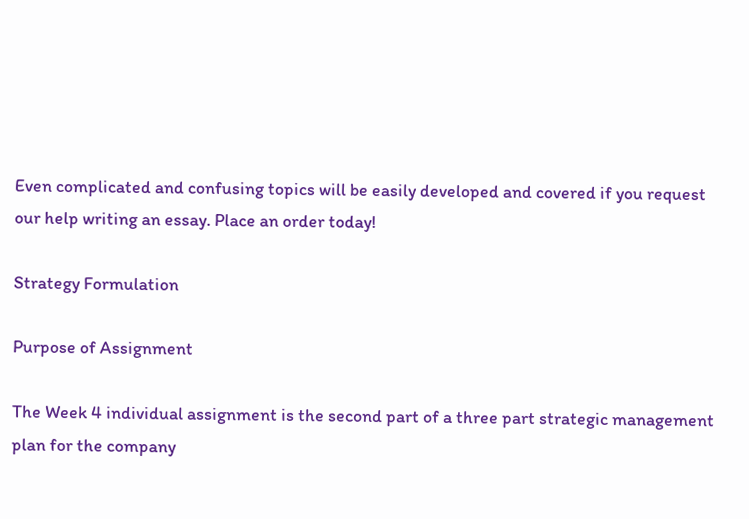Even complicated and confusing topics will be easily developed and covered if you request our help writing an essay. Place an order today!

Strategy Formulation

Purpose of Assignment

The Week 4 individual assignment is the second part of a three part strategic management plan for the company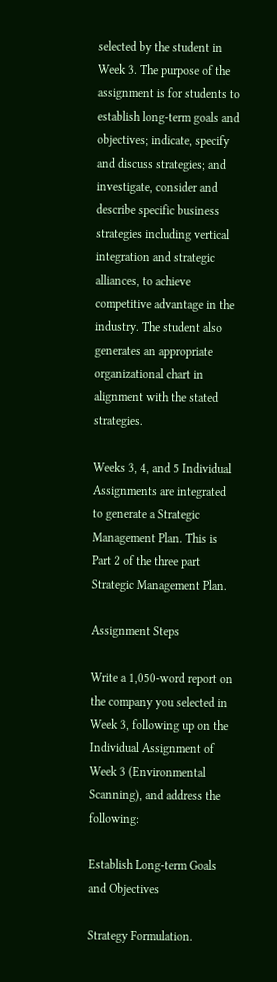selected by the student in Week 3. The purpose of the assignment is for students to establish long-term goals and objectives; indicate, specify and discuss strategies; and investigate, consider and describe specific business strategies including vertical integration and strategic alliances, to achieve competitive advantage in the industry. The student also generates an appropriate organizational chart in alignment with the stated strategies.

Weeks 3, 4, and 5 Individual Assignments are integrated to generate a Strategic Management Plan. This is Part 2 of the three part Strategic Management Plan.

Assignment Steps

Write a 1,050-word report on the company you selected in Week 3, following up on the Individual Assignment of Week 3 (Environmental Scanning), and address the following:

Establish Long-term Goals and Objectives

Strategy Formulation.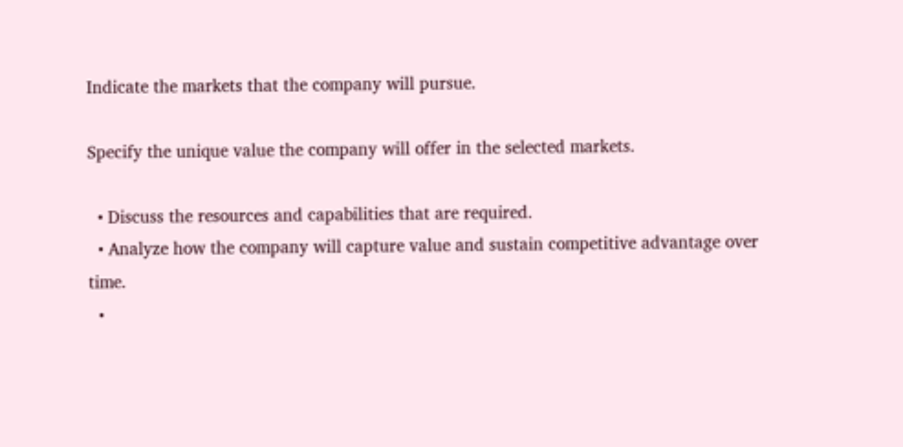Indicate the markets that the company will pursue.

Specify the unique value the company will offer in the selected markets.

  • Discuss the resources and capabilities that are required.
  • Analyze how the company will capture value and sustain competitive advantage over time.
  •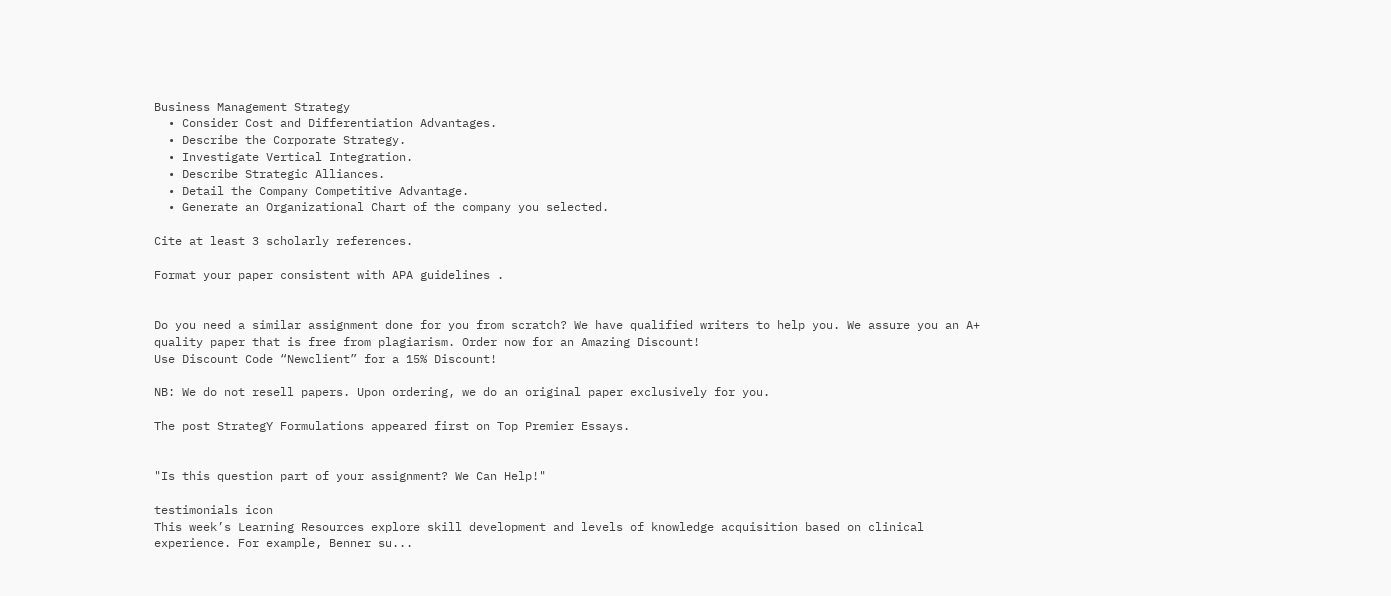Business Management Strategy
  • Consider Cost and Differentiation Advantages.
  • Describe the Corporate Strategy.
  • Investigate Vertical Integration.
  • Describe Strategic Alliances.
  • Detail the Company Competitive Advantage.
  • Generate an Organizational Chart of the company you selected.

Cite at least 3 scholarly references.

Format your paper consistent with APA guidelines .


Do you need a similar assignment done for you from scratch? We have qualified writers to help you. We assure you an A+ quality paper that is free from plagiarism. Order now for an Amazing Discount!
Use Discount Code “Newclient” for a 15% Discount!

NB: We do not resell papers. Upon ordering, we do an original paper exclusively for you.

The post StrategY Formulations appeared first on Top Premier Essays.


"Is this question part of your assignment? We Can Help!"

testimonials icon
This week’s Learning Resources explore skill development and levels of knowledge acquisition based on clinical experience. For example, Benner su...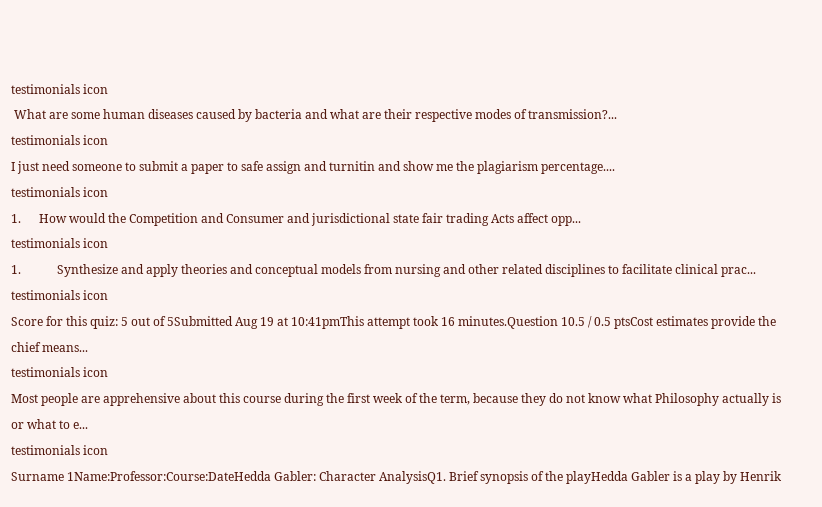testimonials icon
 What are some human diseases caused by bacteria and what are their respective modes of transmission?...
testimonials icon
I just need someone to submit a paper to safe assign and turnitin and show me the plagiarism percentage....
testimonials icon
1.      How would the Competition and Consumer and jurisdictional state fair trading Acts affect opp...
testimonials icon
1.            Synthesize and apply theories and conceptual models from nursing and other related disciplines to facilitate clinical prac...
testimonials icon
Score for this quiz: 5 out of 5Submitted Aug 19 at 10:41pmThis attempt took 16 minutes.Question 10.5 / 0.5 ptsCost estimates provide the chief means...
testimonials icon
Most people are apprehensive about this course during the first week of the term, because they do not know what Philosophy actually is or what to e...
testimonials icon
Surname 1Name:Professor:Course:DateHedda Gabler: Character AnalysisQ1. Brief synopsis of the playHedda Gabler is a play by Henrik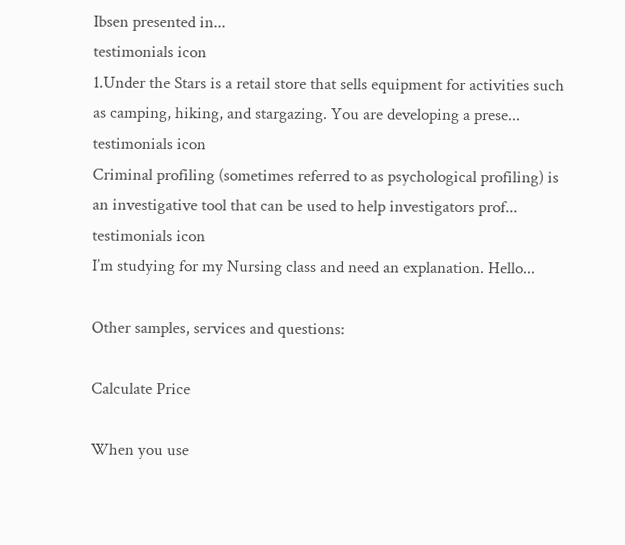Ibsen presented in...
testimonials icon
1.Under the Stars is a retail store that sells equipment for activities such as camping, hiking, and stargazing. You are developing a prese...
testimonials icon
Criminal profiling (sometimes referred to as psychological profiling) is an investigative tool that can be used to help investigators prof...
testimonials icon
I’m studying for my Nursing class and need an explanation. Hello...

Other samples, services and questions:

Calculate Price

When you use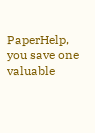PaperHelp, you save one valuable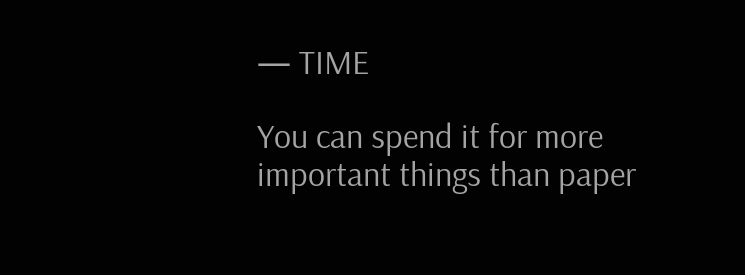— TIME

You can spend it for more important things than paper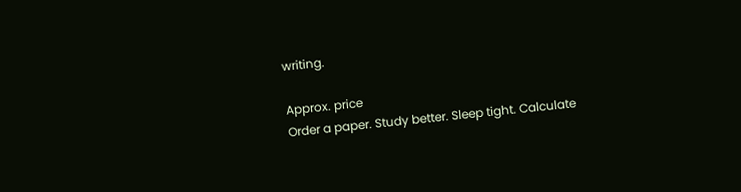writing.

Approx. price
Order a paper. Study better. Sleep tight. Calculate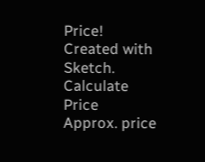Price!
Created with Sketch.
Calculate Price
Approx. price